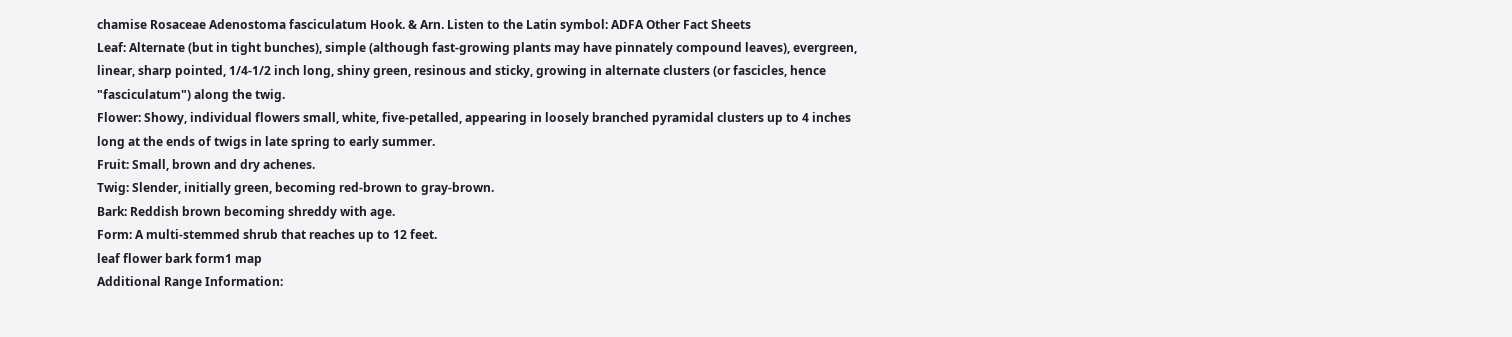chamise Rosaceae Adenostoma fasciculatum Hook. & Arn. Listen to the Latin symbol: ADFA Other Fact Sheets
Leaf: Alternate (but in tight bunches), simple (although fast-growing plants may have pinnately compound leaves), evergreen, linear, sharp pointed, 1/4-1/2 inch long, shiny green, resinous and sticky, growing in alternate clusters (or fascicles, hence "fasciculatum") along the twig.
Flower: Showy, individual flowers small, white, five-petalled, appearing in loosely branched pyramidal clusters up to 4 inches long at the ends of twigs in late spring to early summer.
Fruit: Small, brown and dry achenes.
Twig: Slender, initially green, becoming red-brown to gray-brown.
Bark: Reddish brown becoming shreddy with age.
Form: A multi-stemmed shrub that reaches up to 12 feet.
leaf flower bark form1 map
Additional Range Information: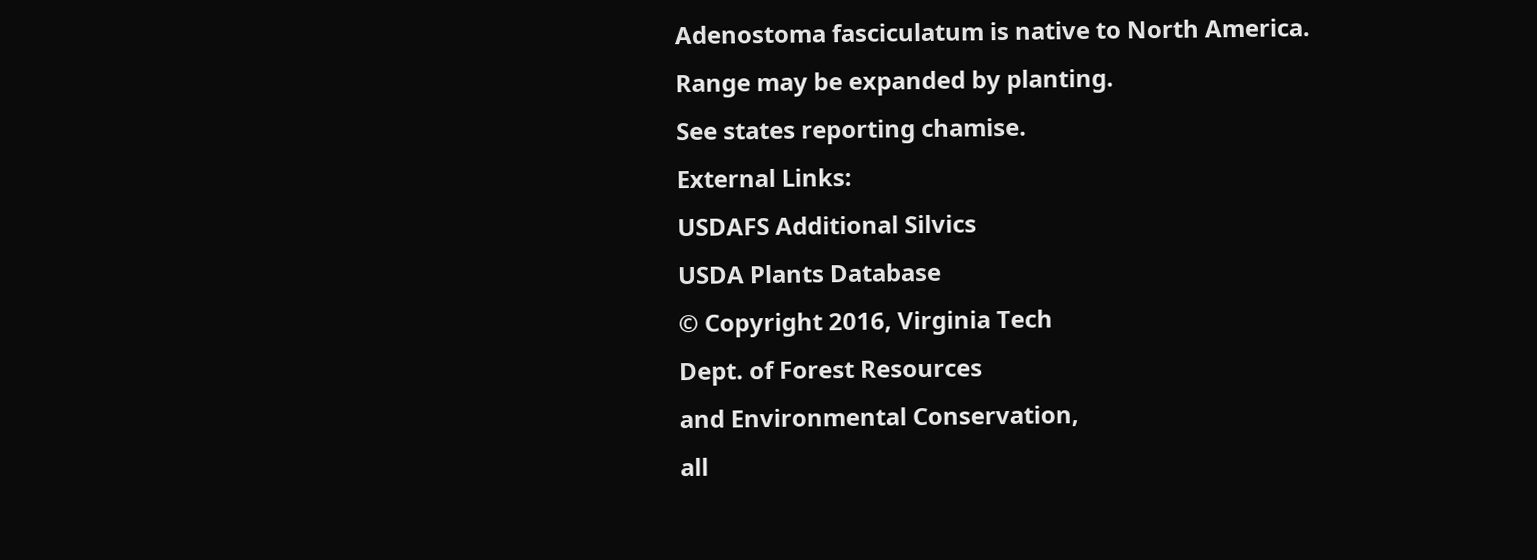Adenostoma fasciculatum is native to North America.
Range may be expanded by planting.
See states reporting chamise.
External Links:
USDAFS Additional Silvics
USDA Plants Database
© Copyright 2016, Virginia Tech
Dept. of Forest Resources
and Environmental Conservation,
all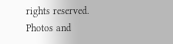rights reserved.
Photos and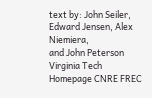text by: John Seiler,
Edward Jensen, Alex Niemiera,
and John Peterson
Virginia Tech Homepage CNRE FREC